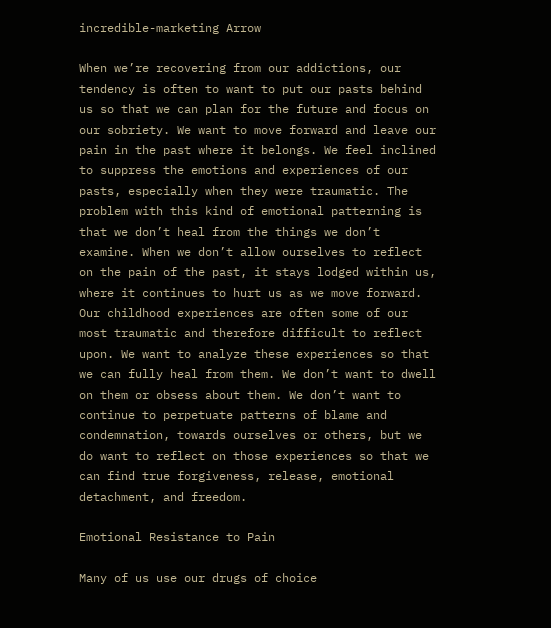incredible-marketing Arrow

When we’re recovering from our addictions, our tendency is often to want to put our pasts behind us so that we can plan for the future and focus on our sobriety. We want to move forward and leave our pain in the past where it belongs. We feel inclined to suppress the emotions and experiences of our pasts, especially when they were traumatic. The problem with this kind of emotional patterning is that we don’t heal from the things we don’t examine. When we don’t allow ourselves to reflect on the pain of the past, it stays lodged within us, where it continues to hurt us as we move forward. Our childhood experiences are often some of our most traumatic and therefore difficult to reflect upon. We want to analyze these experiences so that we can fully heal from them. We don’t want to dwell on them or obsess about them. We don’t want to continue to perpetuate patterns of blame and condemnation, towards ourselves or others, but we do want to reflect on those experiences so that we can find true forgiveness, release, emotional detachment, and freedom.

Emotional Resistance to Pain

Many of us use our drugs of choice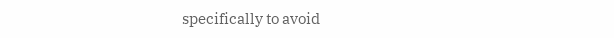specifically to avoid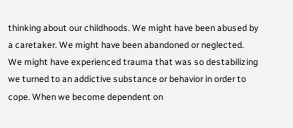thinking about our childhoods. We might have been abused by a caretaker. We might have been abandoned or neglected. We might have experienced trauma that was so destabilizing we turned to an addictive substance or behavior in order to cope. When we become dependent on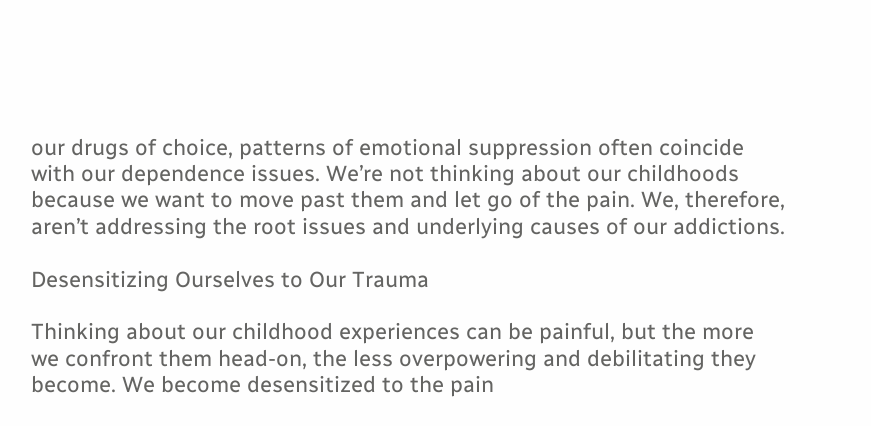our drugs of choice, patterns of emotional suppression often coincide with our dependence issues. We’re not thinking about our childhoods because we want to move past them and let go of the pain. We, therefore, aren’t addressing the root issues and underlying causes of our addictions.

Desensitizing Ourselves to Our Trauma

Thinking about our childhood experiences can be painful, but the more we confront them head-on, the less overpowering and debilitating they become. We become desensitized to the pain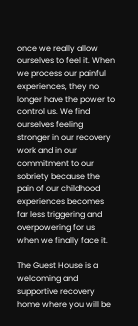once we really allow ourselves to feel it. When we process our painful experiences, they no longer have the power to control us. We find ourselves feeling stronger in our recovery work and in our commitment to our sobriety because the pain of our childhood experiences becomes far less triggering and overpowering for us when we finally face it.

The Guest House is a welcoming and supportive recovery home where you will be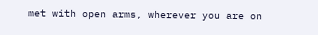met with open arms, wherever you are on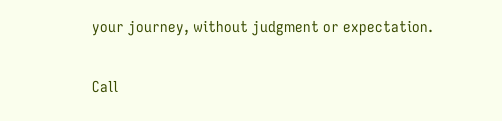your journey, without judgment or expectation.

Call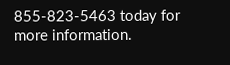855-823-5463 today for more information.